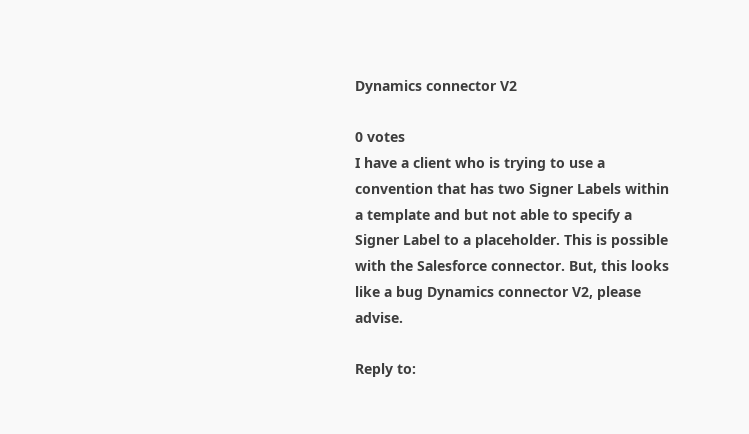Dynamics connector V2

0 votes
I have a client who is trying to use a convention that has two Signer Labels within a template and but not able to specify a Signer Label to a placeholder. This is possible with the Salesforce connector. But, this looks like a bug Dynamics connector V2, please advise.

Reply to: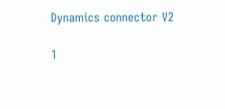Dynamics connector V2

1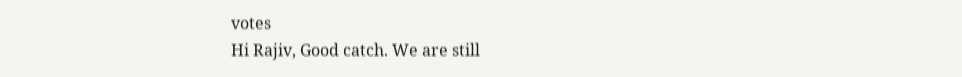votes
Hi Rajiv, Good catch. We are still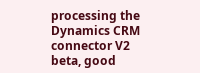processing the Dynamics CRM connector V2 beta, good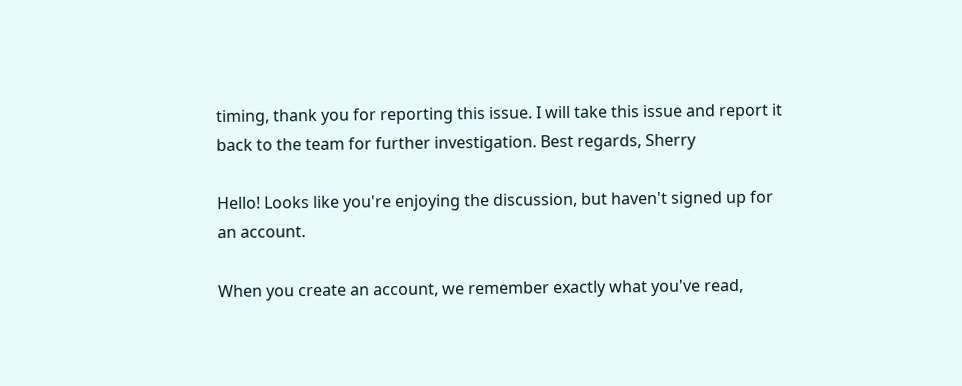timing, thank you for reporting this issue. I will take this issue and report it back to the team for further investigation. Best regards, Sherry

Hello! Looks like you're enjoying the discussion, but haven't signed up for an account.

When you create an account, we remember exactly what you've read,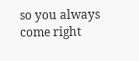so you always come right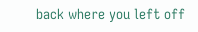back where you left off